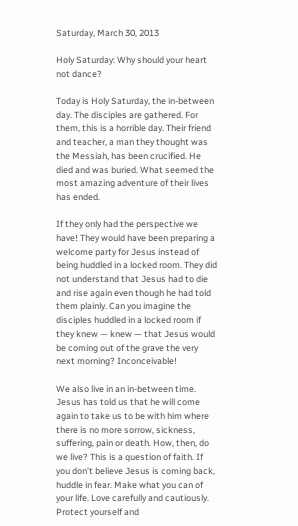Saturday, March 30, 2013

Holy Saturday: Why should your heart not dance?

Today is Holy Saturday, the in-between day. The disciples are gathered. For them, this is a horrible day. Their friend and teacher, a man they thought was the Messiah, has been crucified. He died and was buried. What seemed the most amazing adventure of their lives has ended.

If they only had the perspective we have! They would have been preparing a welcome party for Jesus instead of being huddled in a locked room. They did not understand that Jesus had to die and rise again even though he had told them plainly. Can you imagine the disciples huddled in a locked room if they knew — knew — that Jesus would be coming out of the grave the very next morning? Inconceivable!

We also live in an in-between time. Jesus has told us that he will come again to take us to be with him where there is no more sorrow, sickness, suffering, pain or death. How, then, do we live? This is a question of faith. If you don’t believe Jesus is coming back, huddle in fear. Make what you can of your life. Love carefully and cautiously. Protect yourself and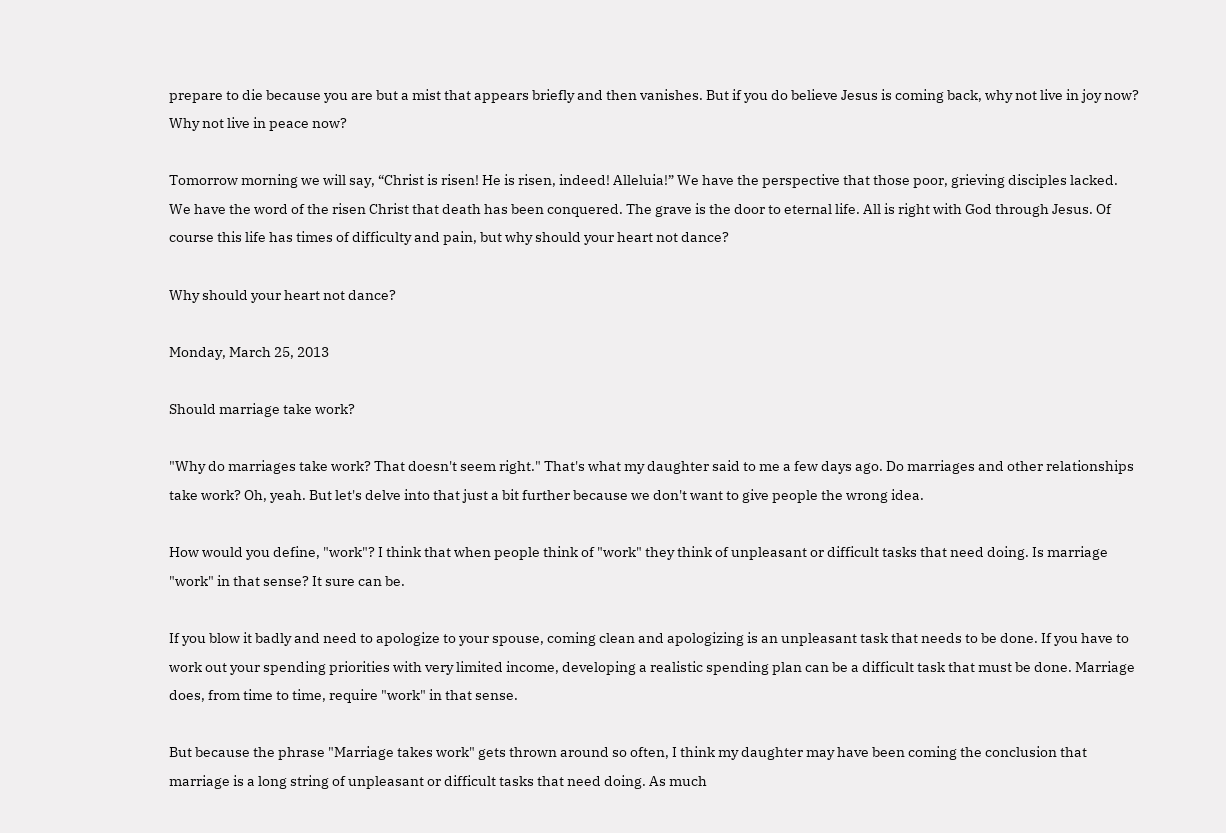prepare to die because you are but a mist that appears briefly and then vanishes. But if you do believe Jesus is coming back, why not live in joy now? Why not live in peace now?

Tomorrow morning we will say, “Christ is risen! He is risen, indeed! Alleluia!” We have the perspective that those poor, grieving disciples lacked. We have the word of the risen Christ that death has been conquered. The grave is the door to eternal life. All is right with God through Jesus. Of course this life has times of difficulty and pain, but why should your heart not dance?

Why should your heart not dance?

Monday, March 25, 2013

Should marriage take work?

"Why do marriages take work? That doesn't seem right." That's what my daughter said to me a few days ago. Do marriages and other relationships take work? Oh, yeah. But let's delve into that just a bit further because we don't want to give people the wrong idea.

How would you define, "work"? I think that when people think of "work" they think of unpleasant or difficult tasks that need doing. Is marriage "work" in that sense? It sure can be.

If you blow it badly and need to apologize to your spouse, coming clean and apologizing is an unpleasant task that needs to be done. If you have to work out your spending priorities with very limited income, developing a realistic spending plan can be a difficult task that must be done. Marriage does, from time to time, require "work" in that sense.

But because the phrase "Marriage takes work" gets thrown around so often, I think my daughter may have been coming the conclusion that marriage is a long string of unpleasant or difficult tasks that need doing. As much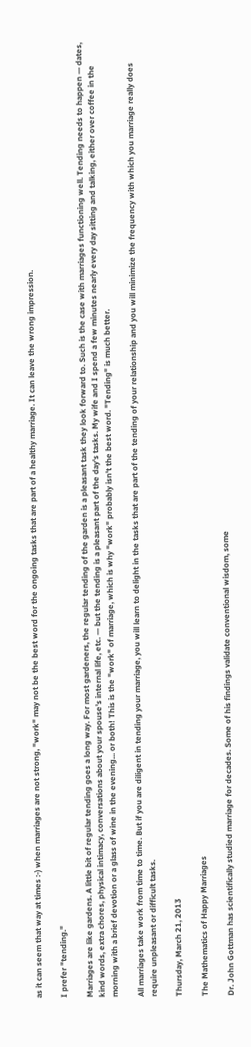as it can seem that way at times :-) when marriages are not strong, "work" may not be the best word for the ongoing tasks that are part of a healthy marriage. It can leave the wrong impression.

I prefer "tending."

Marriages are like gardens. A little bit of regular tending goes a long way. For most gardeners, the regular tending of the garden is a pleasant task they look forward to. Such is the case with marriages functioning well. Tending needs to happen — dates, kind words, extra chores, physical intimacy, conversations about your spouse’s internal life, etc. — but the tending is a pleasant part of the day's tasks. My wife and I spend a few minutes nearly every day sitting and talking, either over coffee in the morning with a brief devotion or a glass of wine in the evening... or both! This is the "work" of marriage, which is why "work" probably isn't the best word. "Tending" is much better.

All marriages take work from time to time. But if you are diligent in tending your marriage, you will learn to delight in the tasks that are part of the tending of your relationship and you will minimize the frequency with which you marriage really does require unpleasant or difficult tasks.

Thursday, March 21, 2013

The Mathematics of Happy Marriages

Dr. John Gottman has scientifically studied marriage for decades. Some of his findings validate conventional wisdom, some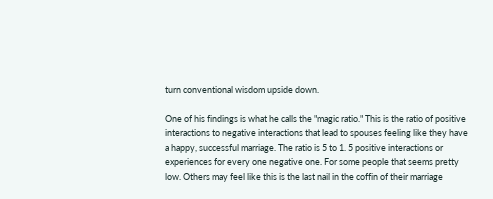turn conventional wisdom upside down.

One of his findings is what he calls the "magic ratio." This is the ratio of positive interactions to negative interactions that lead to spouses feeling like they have a happy, successful marriage. The ratio is 5 to 1. 5 positive interactions or experiences for every one negative one. For some people that seems pretty low. Others may feel like this is the last nail in the coffin of their marriage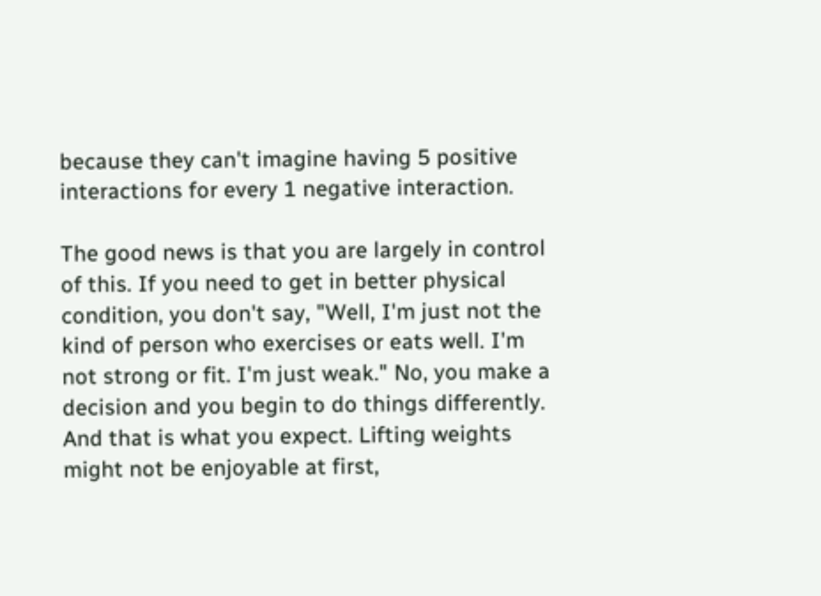because they can't imagine having 5 positive interactions for every 1 negative interaction.

The good news is that you are largely in control of this. If you need to get in better physical condition, you don't say, "Well, I'm just not the kind of person who exercises or eats well. I'm not strong or fit. I'm just weak." No, you make a decision and you begin to do things differently. And that is what you expect. Lifting weights might not be enjoyable at first,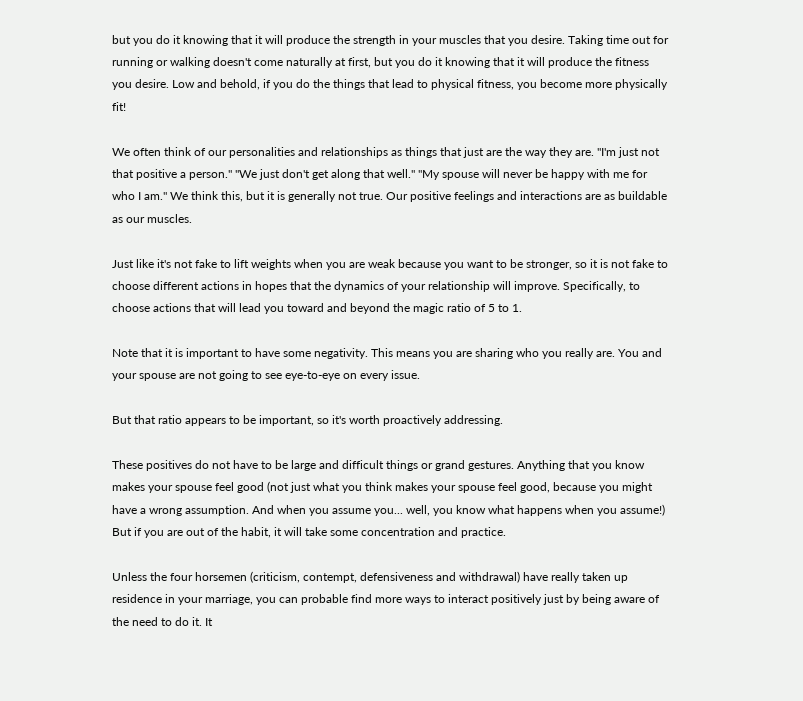but you do it knowing that it will produce the strength in your muscles that you desire. Taking time out for running or walking doesn't come naturally at first, but you do it knowing that it will produce the fitness you desire. Low and behold, if you do the things that lead to physical fitness, you become more physically fit!

We often think of our personalities and relationships as things that just are the way they are. "I'm just not that positive a person." "We just don't get along that well." "My spouse will never be happy with me for who I am." We think this, but it is generally not true. Our positive feelings and interactions are as buildable as our muscles.

Just like it's not fake to lift weights when you are weak because you want to be stronger, so it is not fake to choose different actions in hopes that the dynamics of your relationship will improve. Specifically, to choose actions that will lead you toward and beyond the magic ratio of 5 to 1.

Note that it is important to have some negativity. This means you are sharing who you really are. You and your spouse are not going to see eye-to-eye on every issue.

But that ratio appears to be important, so it's worth proactively addressing.

These positives do not have to be large and difficult things or grand gestures. Anything that you know makes your spouse feel good (not just what you think makes your spouse feel good, because you might have a wrong assumption. And when you assume you... well, you know what happens when you assume!) But if you are out of the habit, it will take some concentration and practice.

Unless the four horsemen (criticism, contempt, defensiveness and withdrawal) have really taken up residence in your marriage, you can probable find more ways to interact positively just by being aware of the need to do it. It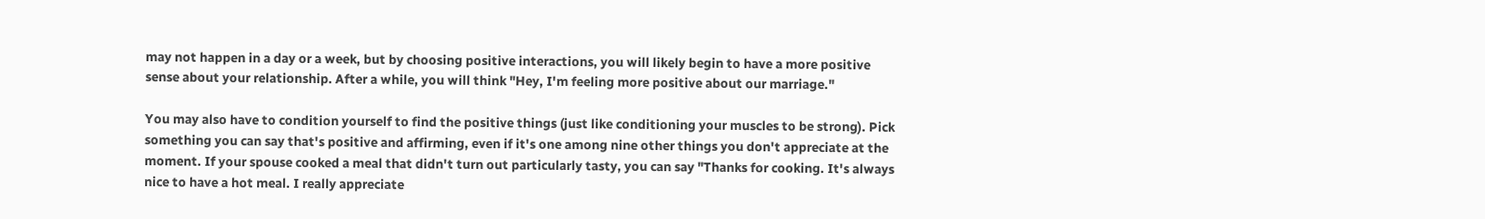may not happen in a day or a week, but by choosing positive interactions, you will likely begin to have a more positive sense about your relationship. After a while, you will think "Hey, I'm feeling more positive about our marriage."

You may also have to condition yourself to find the positive things (just like conditioning your muscles to be strong). Pick something you can say that's positive and affirming, even if it's one among nine other things you don't appreciate at the moment. If your spouse cooked a meal that didn't turn out particularly tasty, you can say "Thanks for cooking. It's always nice to have a hot meal. I really appreciate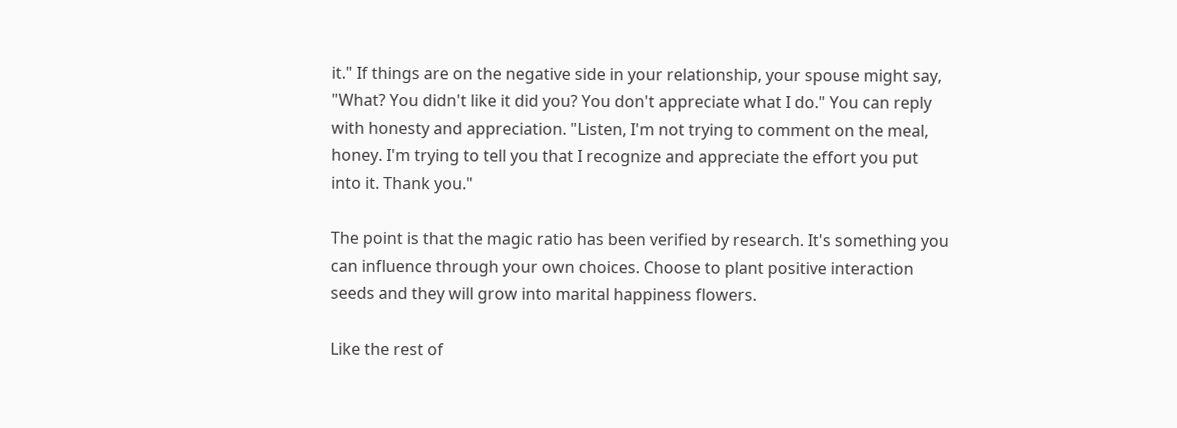it." If things are on the negative side in your relationship, your spouse might say, "What? You didn't like it did you? You don't appreciate what I do." You can reply with honesty and appreciation. "Listen, I'm not trying to comment on the meal, honey. I'm trying to tell you that I recognize and appreciate the effort you put into it. Thank you."

The point is that the magic ratio has been verified by research. It's something you can influence through your own choices. Choose to plant positive interaction seeds and they will grow into marital happiness flowers.

Like the rest of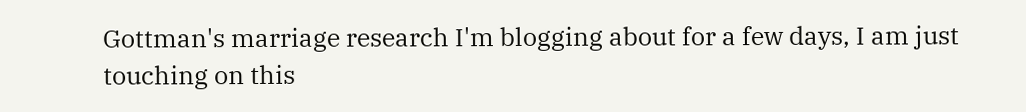Gottman's marriage research I'm blogging about for a few days, I am just touching on this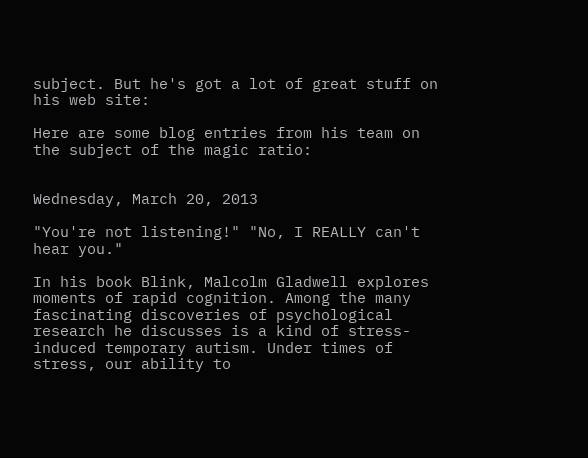subject. But he's got a lot of great stuff on his web site:

Here are some blog entries from his team on the subject of the magic ratio:


Wednesday, March 20, 2013

"You're not listening!" "No, I REALLY can't hear you."

In his book Blink, Malcolm Gladwell explores moments of rapid cognition. Among the many fascinating discoveries of psychological research he discusses is a kind of stress-induced temporary autism. Under times of stress, our ability to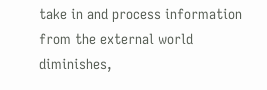take in and process information from the external world diminishes,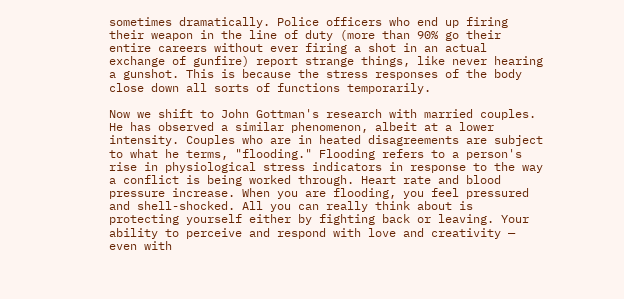sometimes dramatically. Police officers who end up firing their weapon in the line of duty (more than 90% go their entire careers without ever firing a shot in an actual exchange of gunfire) report strange things, like never hearing a gunshot. This is because the stress responses of the body close down all sorts of functions temporarily.

Now we shift to John Gottman's research with married couples. He has observed a similar phenomenon, albeit at a lower intensity. Couples who are in heated disagreements are subject to what he terms, "flooding." Flooding refers to a person's rise in physiological stress indicators in response to the way a conflict is being worked through. Heart rate and blood pressure increase. When you are flooding, you feel pressured and shell-shocked. All you can really think about is protecting yourself either by fighting back or leaving. Your ability to perceive and respond with love and creativity — even with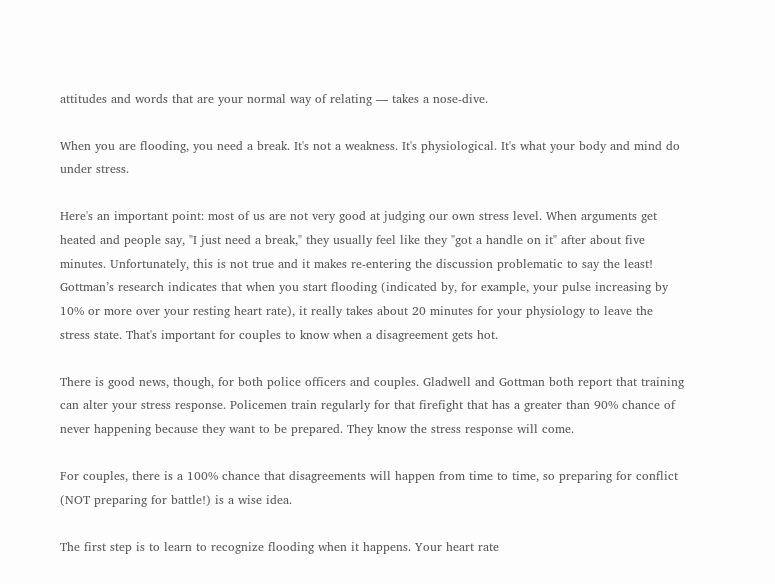attitudes and words that are your normal way of relating — takes a nose-dive.

When you are flooding, you need a break. It's not a weakness. It's physiological. It's what your body and mind do under stress.

Here's an important point: most of us are not very good at judging our own stress level. When arguments get heated and people say, "I just need a break," they usually feel like they "got a handle on it" after about five minutes. Unfortunately, this is not true and it makes re-entering the discussion problematic to say the least! Gottman’s research indicates that when you start flooding (indicated by, for example, your pulse increasing by 10% or more over your resting heart rate), it really takes about 20 minutes for your physiology to leave the stress state. That's important for couples to know when a disagreement gets hot.

There is good news, though, for both police officers and couples. Gladwell and Gottman both report that training can alter your stress response. Policemen train regularly for that firefight that has a greater than 90% chance of never happening because they want to be prepared. They know the stress response will come.

For couples, there is a 100% chance that disagreements will happen from time to time, so preparing for conflict (NOT preparing for battle!) is a wise idea.

The first step is to learn to recognize flooding when it happens. Your heart rate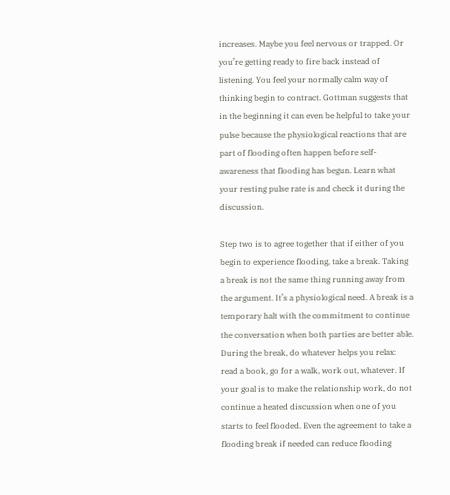increases. Maybe you feel nervous or trapped. Or you’re getting ready to fire back instead of listening. You feel your normally calm way of thinking begin to contract. Gottman suggests that in the beginning it can even be helpful to take your pulse because the physiological reactions that are part of flooding often happen before self-awareness that flooding has begun. Learn what your resting pulse rate is and check it during the discussion.

Step two is to agree together that if either of you begin to experience flooding, take a break. Taking a break is not the same thing running away from the argument. It’s a physiological need. A break is a temporary halt with the commitment to continue the conversation when both parties are better able. During the break, do whatever helps you relax: read a book, go for a walk, work out, whatever. If your goal is to make the relationship work, do not continue a heated discussion when one of you starts to feel flooded. Even the agreement to take a flooding break if needed can reduce flooding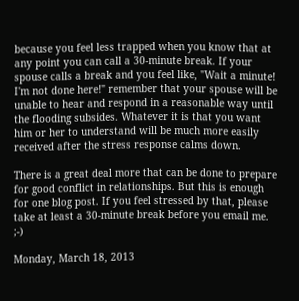because you feel less trapped when you know that at any point you can call a 30-minute break. If your spouse calls a break and you feel like, "Wait a minute! I'm not done here!" remember that your spouse will be unable to hear and respond in a reasonable way until the flooding subsides. Whatever it is that you want him or her to understand will be much more easily received after the stress response calms down.

There is a great deal more that can be done to prepare for good conflict in relationships. But this is enough for one blog post. If you feel stressed by that, please take at least a 30-minute break before you email me. ;-)

Monday, March 18, 2013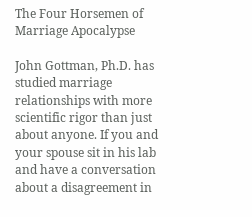The Four Horsemen of Marriage Apocalypse

John Gottman, Ph.D. has studied marriage relationships with more scientific rigor than just about anyone. If you and your spouse sit in his lab and have a conversation about a disagreement in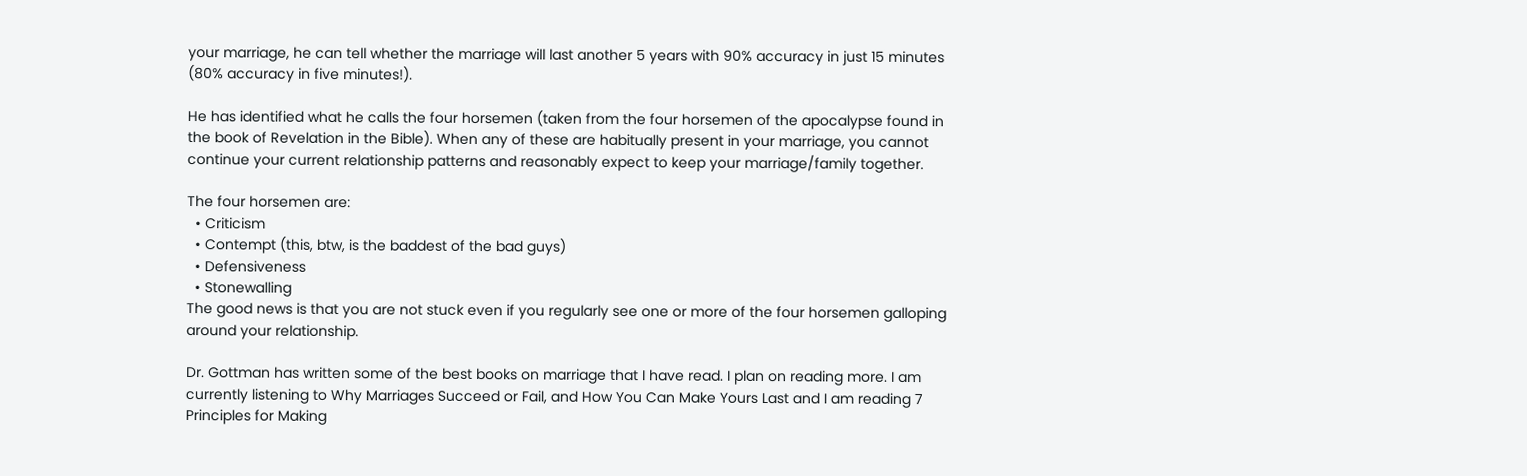your marriage, he can tell whether the marriage will last another 5 years with 90% accuracy in just 15 minutes (80% accuracy in five minutes!).

He has identified what he calls the four horsemen (taken from the four horsemen of the apocalypse found in the book of Revelation in the Bible). When any of these are habitually present in your marriage, you cannot continue your current relationship patterns and reasonably expect to keep your marriage/family together.

The four horsemen are:
  • Criticism
  • Contempt (this, btw, is the baddest of the bad guys)
  • Defensiveness
  • Stonewalling
The good news is that you are not stuck even if you regularly see one or more of the four horsemen galloping around your relationship.

Dr. Gottman has written some of the best books on marriage that I have read. I plan on reading more. I am currently listening to Why Marriages Succeed or Fail, and How You Can Make Yours Last and I am reading 7 Principles for Making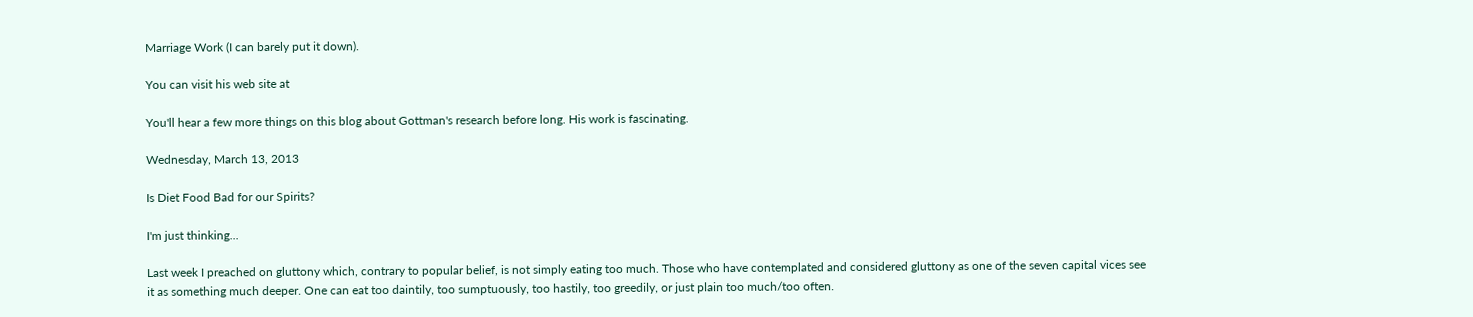Marriage Work (I can barely put it down).

You can visit his web site at

You'll hear a few more things on this blog about Gottman's research before long. His work is fascinating.

Wednesday, March 13, 2013

Is Diet Food Bad for our Spirits?

I'm just thinking...

Last week I preached on gluttony which, contrary to popular belief, is not simply eating too much. Those who have contemplated and considered gluttony as one of the seven capital vices see it as something much deeper. One can eat too daintily, too sumptuously, too hastily, too greedily, or just plain too much/too often.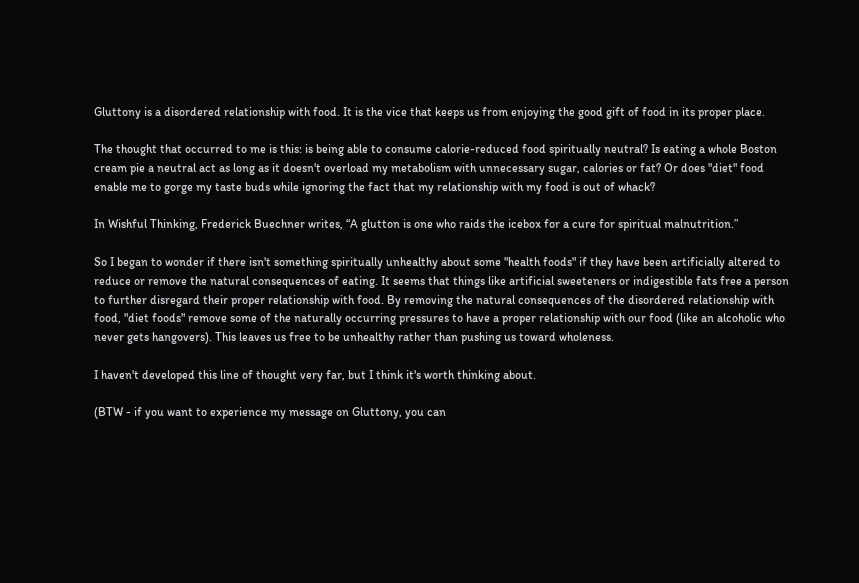Gluttony is a disordered relationship with food. It is the vice that keeps us from enjoying the good gift of food in its proper place.

The thought that occurred to me is this: is being able to consume calorie-reduced food spiritually neutral? Is eating a whole Boston cream pie a neutral act as long as it doesn't overload my metabolism with unnecessary sugar, calories or fat? Or does "diet" food enable me to gorge my taste buds while ignoring the fact that my relationship with my food is out of whack?

In Wishful Thinking, Frederick Buechner writes, “A glutton is one who raids the icebox for a cure for spiritual malnutrition.”

So I began to wonder if there isn't something spiritually unhealthy about some "health foods" if they have been artificially altered to reduce or remove the natural consequences of eating. It seems that things like artificial sweeteners or indigestible fats free a person to further disregard their proper relationship with food. By removing the natural consequences of the disordered relationship with food, "diet foods" remove some of the naturally occurring pressures to have a proper relationship with our food (like an alcoholic who never gets hangovers). This leaves us free to be unhealthy rather than pushing us toward wholeness.

I haven't developed this line of thought very far, but I think it's worth thinking about.

(BTW - if you want to experience my message on Gluttony, you can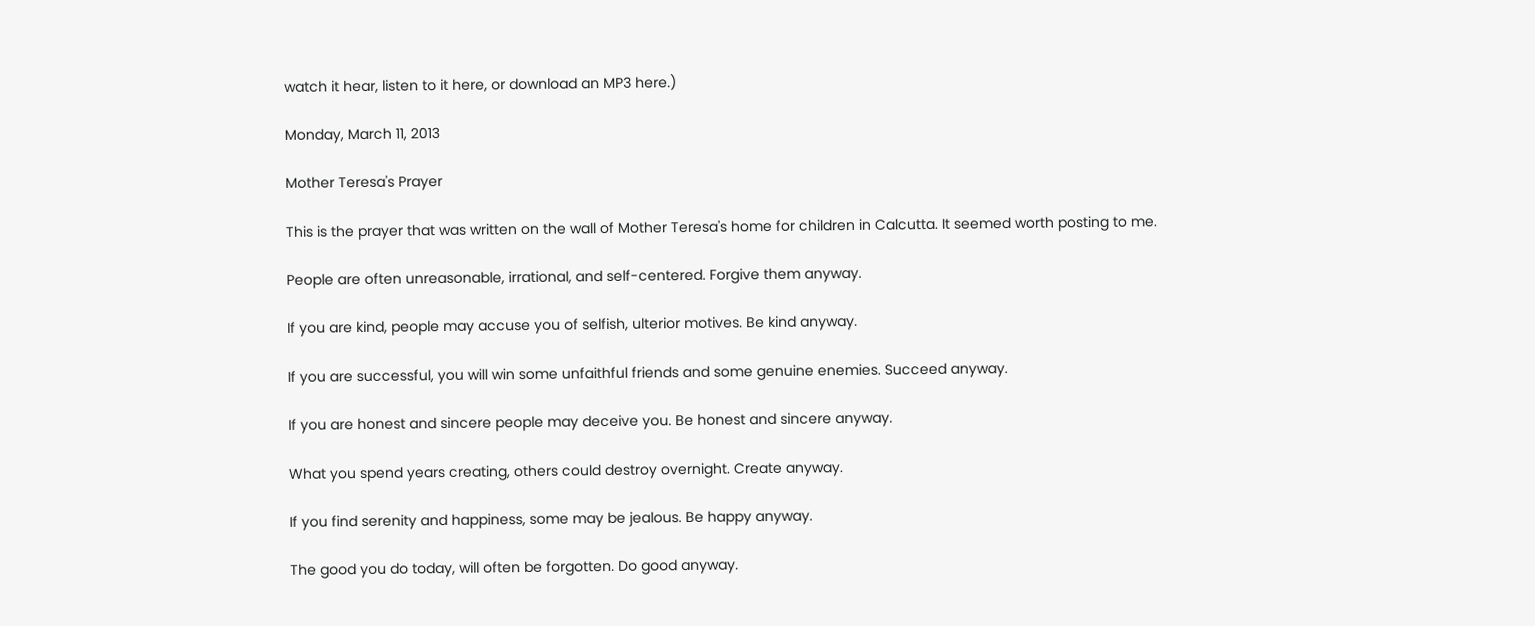watch it hear, listen to it here, or download an MP3 here.)

Monday, March 11, 2013

Mother Teresa's Prayer

This is the prayer that was written on the wall of Mother Teresa's home for children in Calcutta. It seemed worth posting to me.

People are often unreasonable, irrational, and self-centered. Forgive them anyway.

If you are kind, people may accuse you of selfish, ulterior motives. Be kind anyway.

If you are successful, you will win some unfaithful friends and some genuine enemies. Succeed anyway.

If you are honest and sincere people may deceive you. Be honest and sincere anyway.

What you spend years creating, others could destroy overnight. Create anyway.

If you find serenity and happiness, some may be jealous. Be happy anyway.

The good you do today, will often be forgotten. Do good anyway.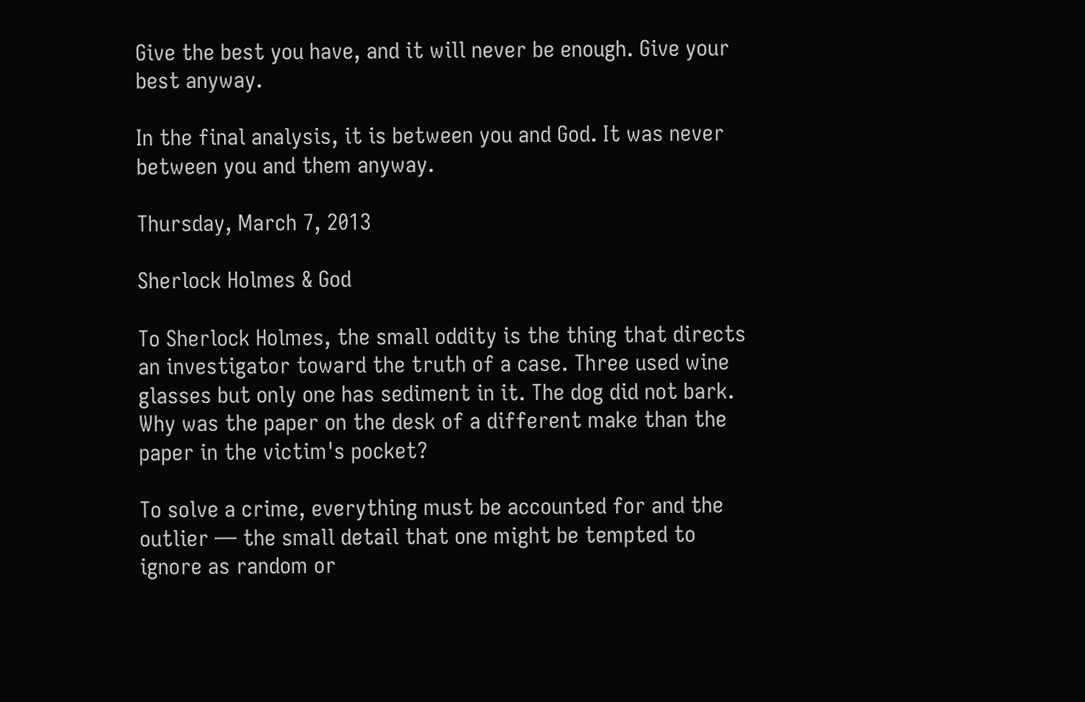Give the best you have, and it will never be enough. Give your best anyway.

In the final analysis, it is between you and God. It was never between you and them anyway.

Thursday, March 7, 2013

Sherlock Holmes & God

To Sherlock Holmes, the small oddity is the thing that directs an investigator toward the truth of a case. Three used wine glasses but only one has sediment in it. The dog did not bark. Why was the paper on the desk of a different make than the paper in the victim's pocket?

To solve a crime, everything must be accounted for and the outlier — the small detail that one might be tempted to ignore as random or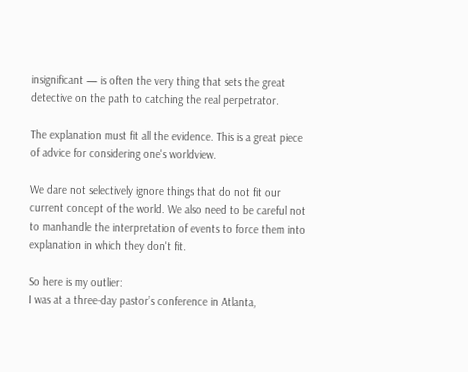insignificant — is often the very thing that sets the great detective on the path to catching the real perpetrator.

The explanation must fit all the evidence. This is a great piece of advice for considering one's worldview.

We dare not selectively ignore things that do not fit our current concept of the world. We also need to be careful not to manhandle the interpretation of events to force them into explanation in which they don't fit.

So here is my outlier:
I was at a three-day pastor’s conference in Atlanta,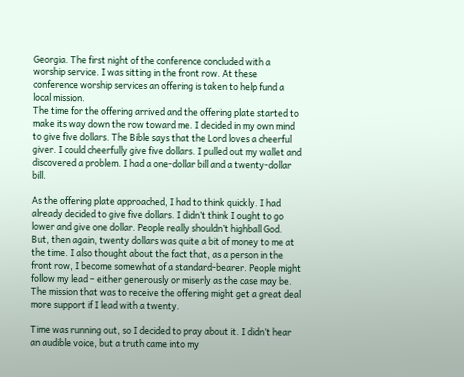Georgia. The first night of the conference concluded with a worship service. I was sitting in the front row. At these conference worship services an offering is taken to help fund a local mission.
The time for the offering arrived and the offering plate started to make its way down the row toward me. I decided in my own mind to give five dollars. The Bible says that the Lord loves a cheerful giver. I could cheerfully give five dollars. I pulled out my wallet and discovered a problem. I had a one-dollar bill and a twenty-dollar bill.

As the offering plate approached, I had to think quickly. I had already decided to give five dollars. I didn’t think I ought to go lower and give one dollar. People really shouldn’t highball God. But, then again, twenty dollars was quite a bit of money to me at the time. I also thought about the fact that, as a person in the front row, I become somewhat of a standard-bearer. People might follow my lead – either generously or miserly as the case may be. The mission that was to receive the offering might get a great deal more support if I lead with a twenty.

Time was running out, so I decided to pray about it. I didn’t hear an audible voice, but a truth came into my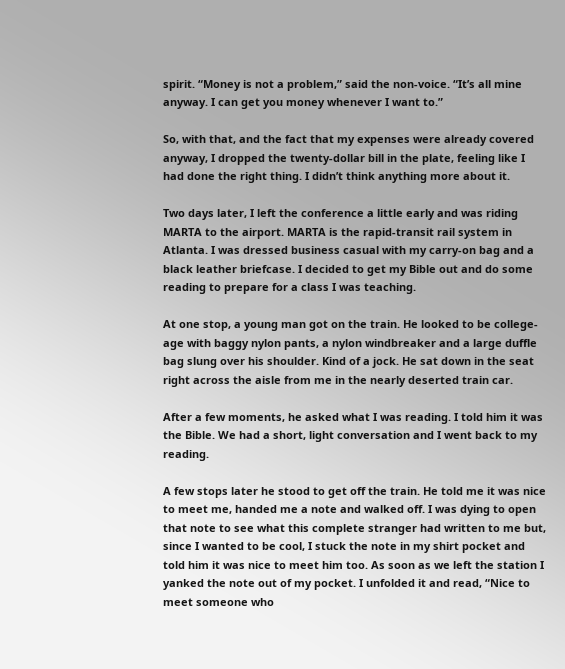spirit. “Money is not a problem,” said the non-voice. “It’s all mine anyway. I can get you money whenever I want to.”

So, with that, and the fact that my expenses were already covered anyway, I dropped the twenty-dollar bill in the plate, feeling like I had done the right thing. I didn’t think anything more about it.

Two days later, I left the conference a little early and was riding MARTA to the airport. MARTA is the rapid-transit rail system in Atlanta. I was dressed business casual with my carry-on bag and a black leather briefcase. I decided to get my Bible out and do some reading to prepare for a class I was teaching.

At one stop, a young man got on the train. He looked to be college-age with baggy nylon pants, a nylon windbreaker and a large duffle bag slung over his shoulder. Kind of a jock. He sat down in the seat right across the aisle from me in the nearly deserted train car.

After a few moments, he asked what I was reading. I told him it was the Bible. We had a short, light conversation and I went back to my reading.

A few stops later he stood to get off the train. He told me it was nice to meet me, handed me a note and walked off. I was dying to open that note to see what this complete stranger had written to me but, since I wanted to be cool, I stuck the note in my shirt pocket and told him it was nice to meet him too. As soon as we left the station I yanked the note out of my pocket. I unfolded it and read, “Nice to meet someone who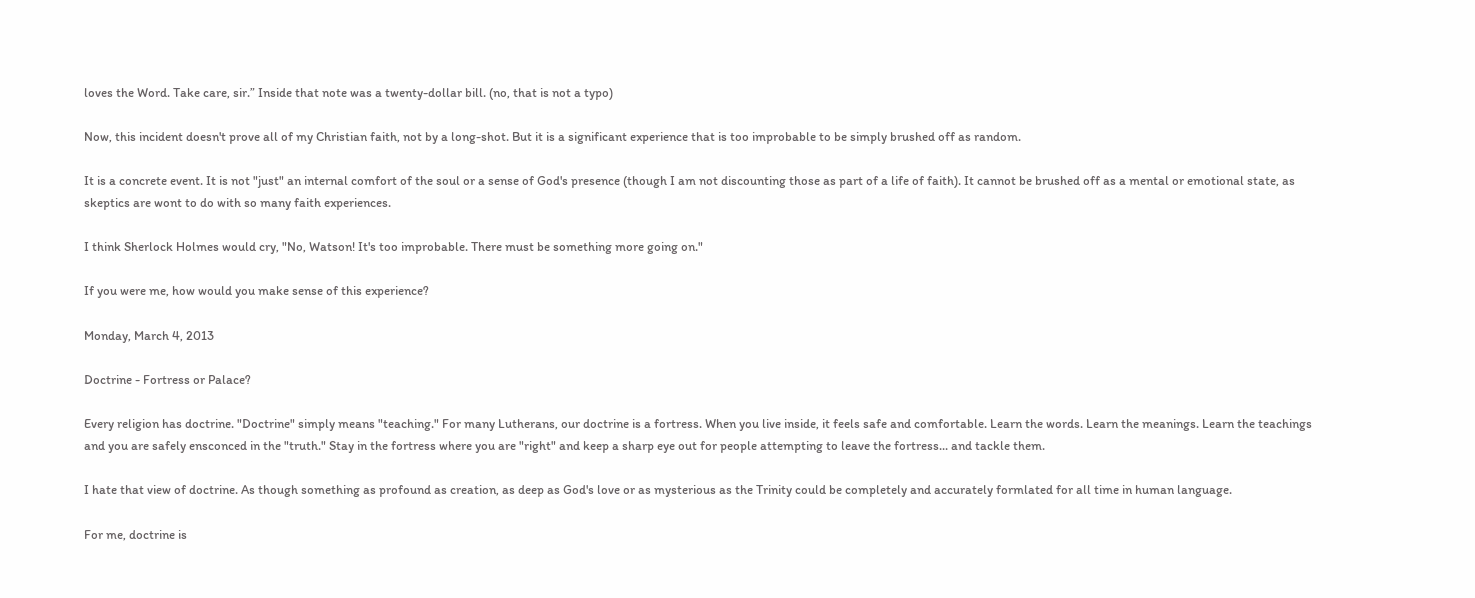loves the Word. Take care, sir.” Inside that note was a twenty-dollar bill. (no, that is not a typo)

Now, this incident doesn't prove all of my Christian faith, not by a long-shot. But it is a significant experience that is too improbable to be simply brushed off as random.

It is a concrete event. It is not "just" an internal comfort of the soul or a sense of God's presence (though I am not discounting those as part of a life of faith). It cannot be brushed off as a mental or emotional state, as skeptics are wont to do with so many faith experiences.

I think Sherlock Holmes would cry, "No, Watson! It's too improbable. There must be something more going on."

If you were me, how would you make sense of this experience?

Monday, March 4, 2013

Doctrine - Fortress or Palace?

Every religion has doctrine. "Doctrine" simply means "teaching." For many Lutherans, our doctrine is a fortress. When you live inside, it feels safe and comfortable. Learn the words. Learn the meanings. Learn the teachings and you are safely ensconced in the "truth." Stay in the fortress where you are "right" and keep a sharp eye out for people attempting to leave the fortress... and tackle them.

I hate that view of doctrine. As though something as profound as creation, as deep as God's love or as mysterious as the Trinity could be completely and accurately formlated for all time in human language.

For me, doctrine is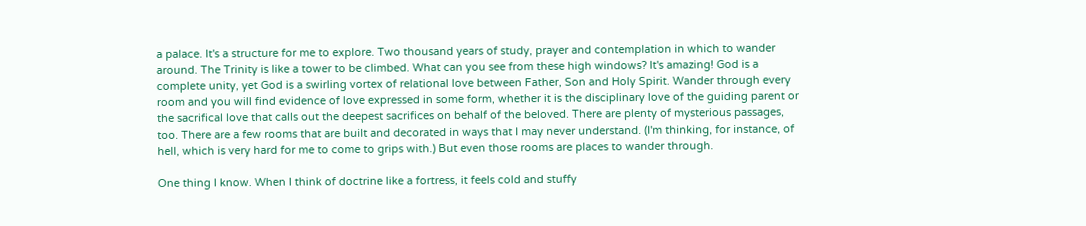a palace. It's a structure for me to explore. Two thousand years of study, prayer and contemplation in which to wander around. The Trinity is like a tower to be climbed. What can you see from these high windows? It's amazing! God is a complete unity, yet God is a swirling vortex of relational love between Father, Son and Holy Spirit. Wander through every room and you will find evidence of love expressed in some form, whether it is the disciplinary love of the guiding parent or the sacrifical love that calls out the deepest sacrifices on behalf of the beloved. There are plenty of mysterious passages, too. There are a few rooms that are built and decorated in ways that I may never understand. (I'm thinking, for instance, of hell, which is very hard for me to come to grips with.) But even those rooms are places to wander through.

One thing I know. When I think of doctrine like a fortress, it feels cold and stuffy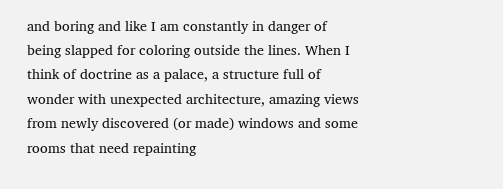and boring and like I am constantly in danger of being slapped for coloring outside the lines. When I think of doctrine as a palace, a structure full of wonder with unexpected architecture, amazing views from newly discovered (or made) windows and some rooms that need repainting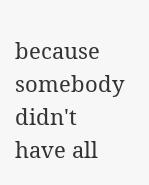because somebody didn't have all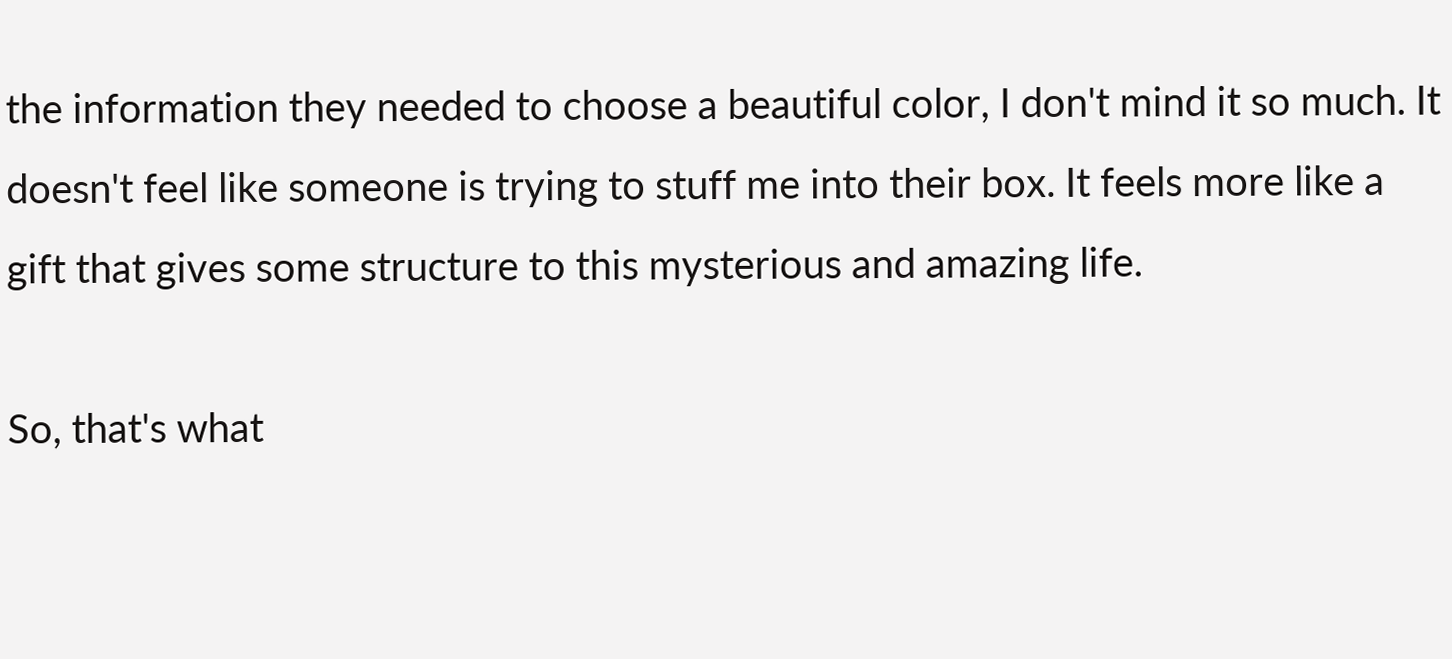the information they needed to choose a beautiful color, I don't mind it so much. It doesn't feel like someone is trying to stuff me into their box. It feels more like a gift that gives some structure to this mysterious and amazing life.

So, that's what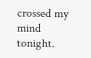crossed my mind tonight.